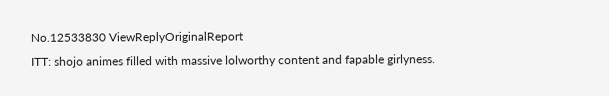No.12533830 ViewReplyOriginalReport
ITT: shojo animes filled with massive lolworthy content and fapable girlyness.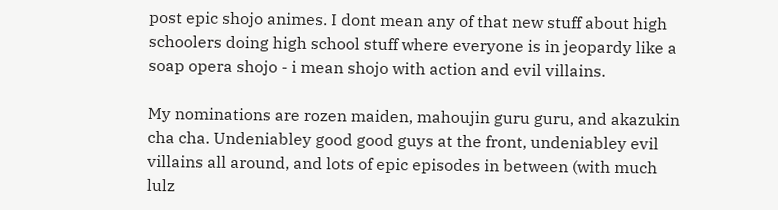post epic shojo animes. I dont mean any of that new stuff about high schoolers doing high school stuff where everyone is in jeopardy like a soap opera shojo - i mean shojo with action and evil villains.

My nominations are rozen maiden, mahoujin guru guru, and akazukin cha cha. Undeniabley good good guys at the front, undeniabley evil villains all around, and lots of epic episodes in between (with much lulz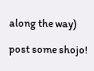along the way)

post some shojo!